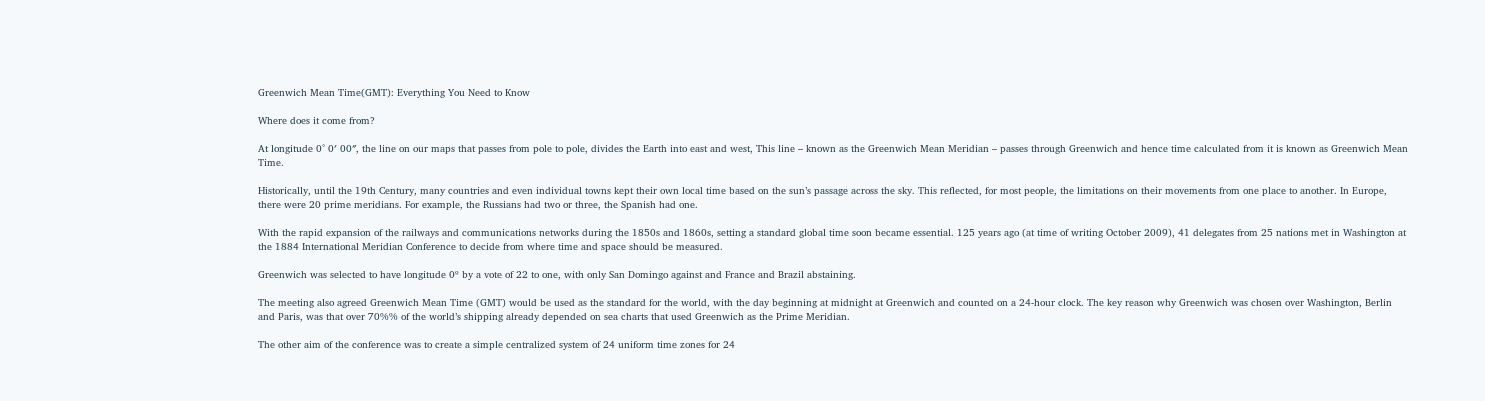Greenwich Mean Time(GMT): Everything You Need to Know

Where does it come from?

At longitude 0° 0′ 00″, the line on our maps that passes from pole to pole, divides the Earth into east and west, This line – known as the Greenwich Mean Meridian – passes through Greenwich and hence time calculated from it is known as Greenwich Mean Time.

Historically, until the 19th Century, many countries and even individual towns kept their own local time based on the sun’s passage across the sky. This reflected, for most people, the limitations on their movements from one place to another. In Europe, there were 20 prime meridians. For example, the Russians had two or three, the Spanish had one.

With the rapid expansion of the railways and communications networks during the 1850s and 1860s, setting a standard global time soon became essential. 125 years ago (at time of writing October 2009), 41 delegates from 25 nations met in Washington at the 1884 International Meridian Conference to decide from where time and space should be measured.

Greenwich was selected to have longitude 0º by a vote of 22 to one, with only San Domingo against and France and Brazil abstaining.

The meeting also agreed Greenwich Mean Time (GMT) would be used as the standard for the world, with the day beginning at midnight at Greenwich and counted on a 24-hour clock. The key reason why Greenwich was chosen over Washington, Berlin and Paris, was that over 70%% of the world’s shipping already depended on sea charts that used Greenwich as the Prime Meridian.

The other aim of the conference was to create a simple centralized system of 24 uniform time zones for 24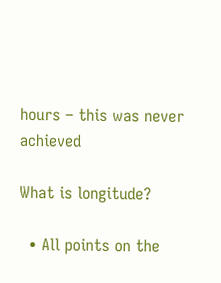hours – this was never achieved

What is longitude?

  • All points on the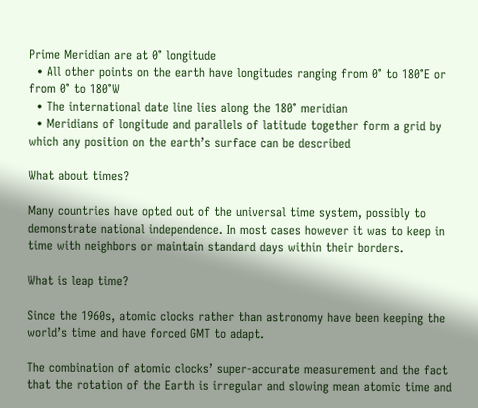Prime Meridian are at 0° longitude
  • All other points on the earth have longitudes ranging from 0° to 180°E or from 0° to 180°W
  • The international date line lies along the 180° meridian
  • Meridians of longitude and parallels of latitude together form a grid by which any position on the earth’s surface can be described

What about times?

Many countries have opted out of the universal time system, possibly to demonstrate national independence. In most cases however it was to keep in time with neighbors or maintain standard days within their borders.

What is leap time?

Since the 1960s, atomic clocks rather than astronomy have been keeping the world’s time and have forced GMT to adapt.

The combination of atomic clocks’ super-accurate measurement and the fact that the rotation of the Earth is irregular and slowing mean atomic time and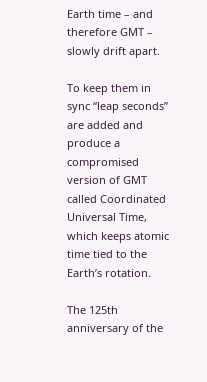Earth time – and therefore GMT – slowly drift apart.

To keep them in sync “leap seconds” are added and produce a compromised version of GMT called Coordinated Universal Time, which keeps atomic time tied to the Earth’s rotation.

The 125th anniversary of the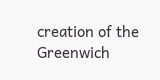creation of the Greenwich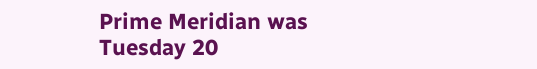Prime Meridian was Tuesday 20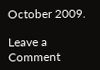October 2009.

Leave a Comment